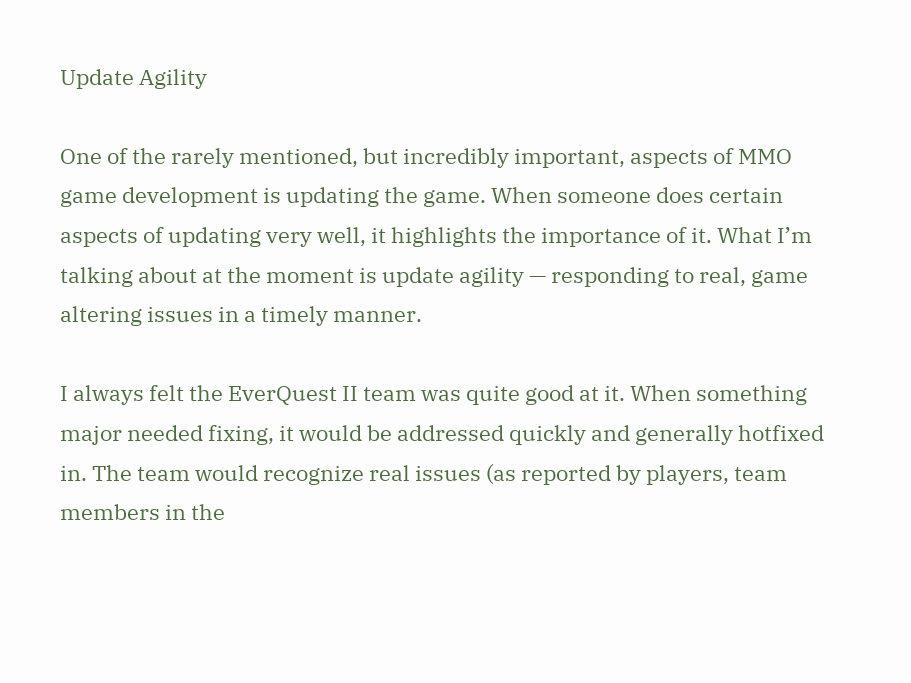Update Agility

One of the rarely mentioned, but incredibly important, aspects of MMO game development is updating the game. When someone does certain aspects of updating very well, it highlights the importance of it. What I’m talking about at the moment is update agility — responding to real, game altering issues in a timely manner.

I always felt the EverQuest II team was quite good at it. When something major needed fixing, it would be addressed quickly and generally hotfixed in. The team would recognize real issues (as reported by players, team members in the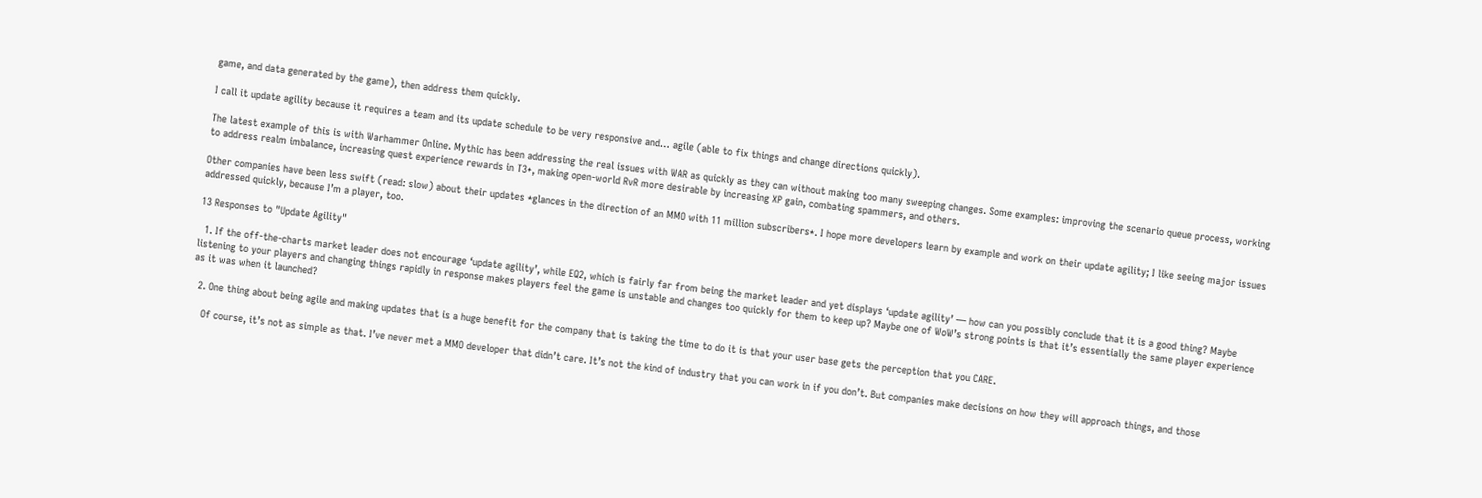game, and data generated by the game), then address them quickly.

I call it update agility because it requires a team and its update schedule to be very responsive and… agile (able to fix things and change directions quickly).

The latest example of this is with Warhammer Online. Mythic has been addressing the real issues with WAR as quickly as they can without making too many sweeping changes. Some examples: improving the scenario queue process, working to address realm imbalance, increasing quest experience rewards in T3+, making open-world RvR more desirable by increasing XP gain, combating spammers, and others.

Other companies have been less swift (read: slow) about their updates *glances in the direction of an MMO with 11 million subscribers*. I hope more developers learn by example and work on their update agility; I like seeing major issues addressed quickly, because I’m a player, too.

13 Responses to "Update Agility"

  1. If the off-the-charts market leader does not encourage ‘update agility’, while EQ2, which is fairly far from being the market leader and yet displays ‘update agility’ — how can you possibly conclude that it is a good thing? Maybe listening to your players and changing things rapidly in response makes players feel the game is unstable and changes too quickly for them to keep up? Maybe one of WoW’s strong points is that it’s essentially the same player experience as it was when it launched?

  2. One thing about being agile and making updates that is a huge benefit for the company that is taking the time to do it is that your user base gets the perception that you CARE.

    Of course, it’s not as simple as that. I’ve never met a MMO developer that didn’t care. It’s not the kind of industry that you can work in if you don’t. But companies make decisions on how they will approach things, and those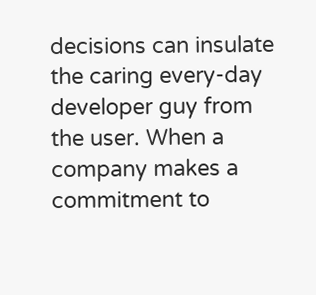decisions can insulate the caring every-day developer guy from the user. When a company makes a commitment to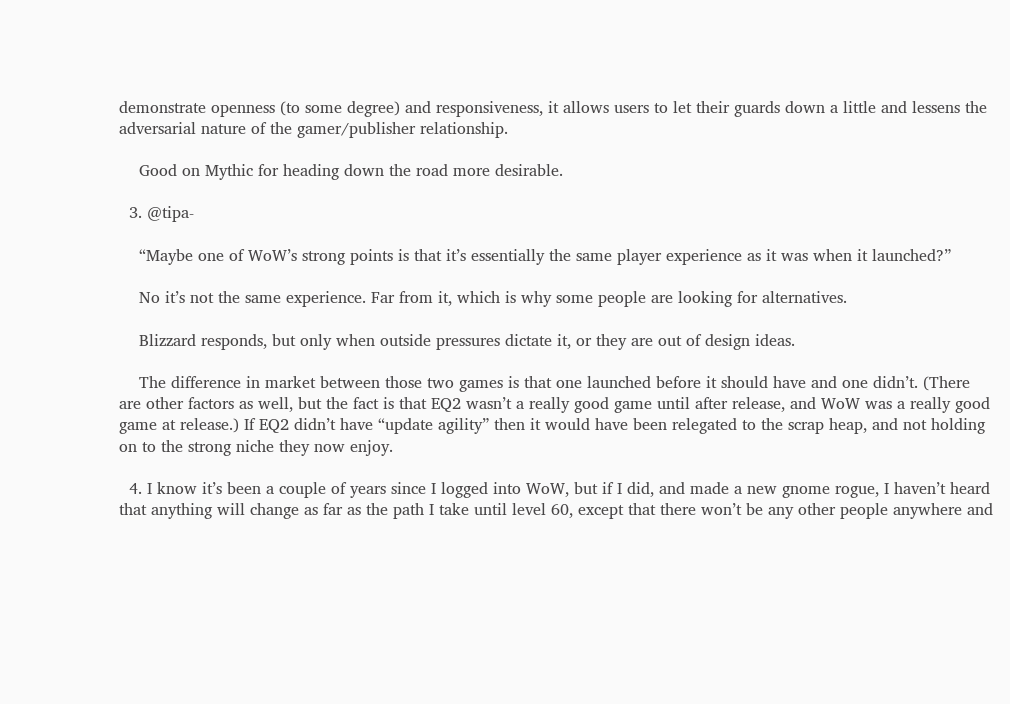demonstrate openness (to some degree) and responsiveness, it allows users to let their guards down a little and lessens the adversarial nature of the gamer/publisher relationship.

    Good on Mythic for heading down the road more desirable.

  3. @tipa-

    “Maybe one of WoW’s strong points is that it’s essentially the same player experience as it was when it launched?”

    No it’s not the same experience. Far from it, which is why some people are looking for alternatives.

    Blizzard responds, but only when outside pressures dictate it, or they are out of design ideas.

    The difference in market between those two games is that one launched before it should have and one didn’t. (There are other factors as well, but the fact is that EQ2 wasn’t a really good game until after release, and WoW was a really good game at release.) If EQ2 didn’t have “update agility” then it would have been relegated to the scrap heap, and not holding on to the strong niche they now enjoy.

  4. I know it’s been a couple of years since I logged into WoW, but if I did, and made a new gnome rogue, I haven’t heard that anything will change as far as the path I take until level 60, except that there won’t be any other people anywhere and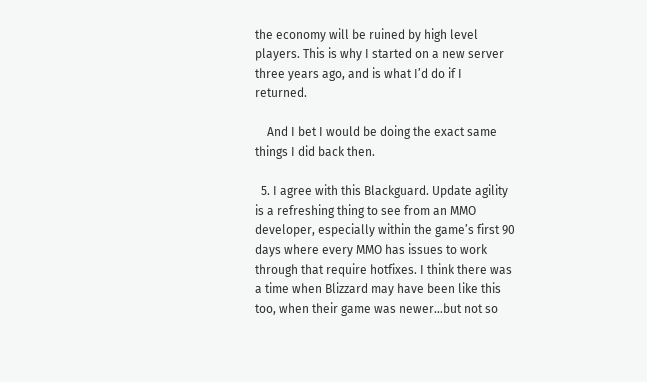the economy will be ruined by high level players. This is why I started on a new server three years ago, and is what I’d do if I returned.

    And I bet I would be doing the exact same things I did back then.

  5. I agree with this Blackguard. Update agility is a refreshing thing to see from an MMO developer, especially within the game’s first 90 days where every MMO has issues to work through that require hotfixes. I think there was a time when Blizzard may have been like this too, when their game was newer…but not so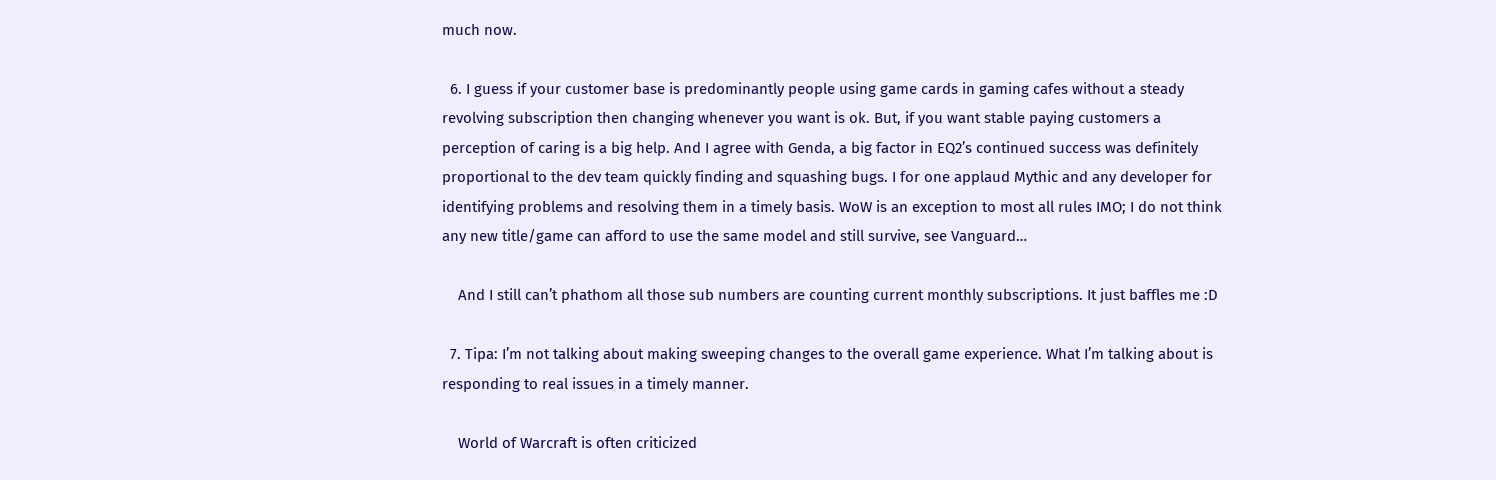much now.

  6. I guess if your customer base is predominantly people using game cards in gaming cafes without a steady revolving subscription then changing whenever you want is ok. But, if you want stable paying customers a perception of caring is a big help. And I agree with Genda, a big factor in EQ2’s continued success was definitely proportional to the dev team quickly finding and squashing bugs. I for one applaud Mythic and any developer for identifying problems and resolving them in a timely basis. WoW is an exception to most all rules IMO; I do not think any new title/game can afford to use the same model and still survive, see Vanguard…

    And I still can’t phathom all those sub numbers are counting current monthly subscriptions. It just baffles me :D

  7. Tipa: I’m not talking about making sweeping changes to the overall game experience. What I’m talking about is responding to real issues in a timely manner.

    World of Warcraft is often criticized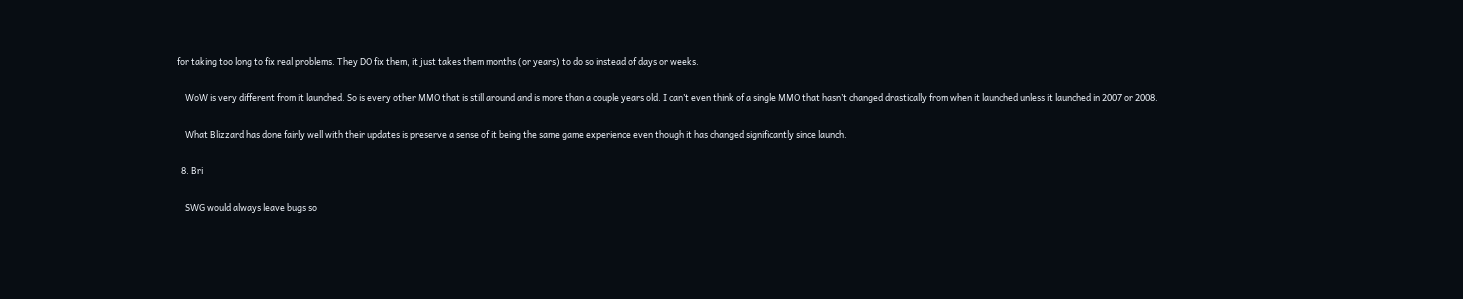for taking too long to fix real problems. They DO fix them, it just takes them months (or years) to do so instead of days or weeks.

    WoW is very different from it launched. So is every other MMO that is still around and is more than a couple years old. I can’t even think of a single MMO that hasn’t changed drastically from when it launched unless it launched in 2007 or 2008.

    What Blizzard has done fairly well with their updates is preserve a sense of it being the same game experience even though it has changed significantly since launch.

  8. Bri

    SWG would always leave bugs so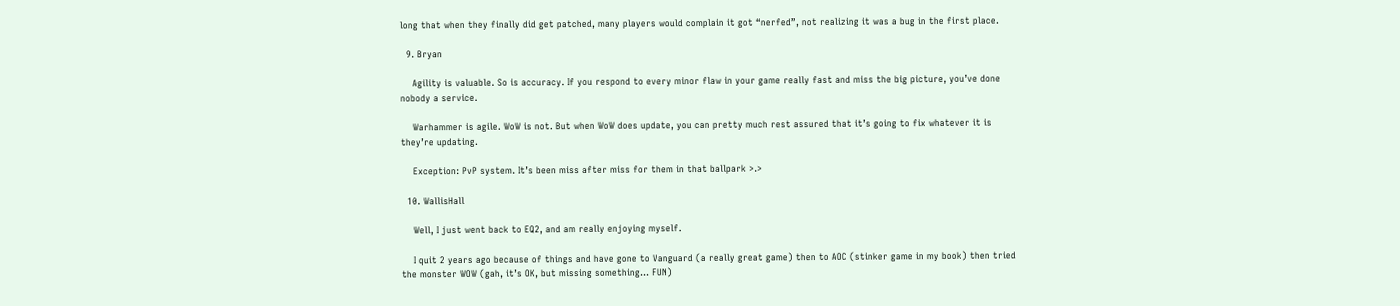long that when they finally did get patched, many players would complain it got “nerfed”, not realizing it was a bug in the first place.

  9. Bryan

    Agility is valuable. So is accuracy. If you respond to every minor flaw in your game really fast and miss the big picture, you’ve done nobody a service.

    Warhammer is agile. WoW is not. But when WoW does update, you can pretty much rest assured that it’s going to fix whatever it is they’re updating.

    Exception: PvP system. It’s been miss after miss for them in that ballpark >.>

  10. WallisHall

    Well, I just went back to EQ2, and am really enjoying myself.

    I quit 2 years ago because of things and have gone to Vanguard (a really great game) then to AOC (stinker game in my book) then tried the monster WOW (gah, it’s OK, but missing something… FUN)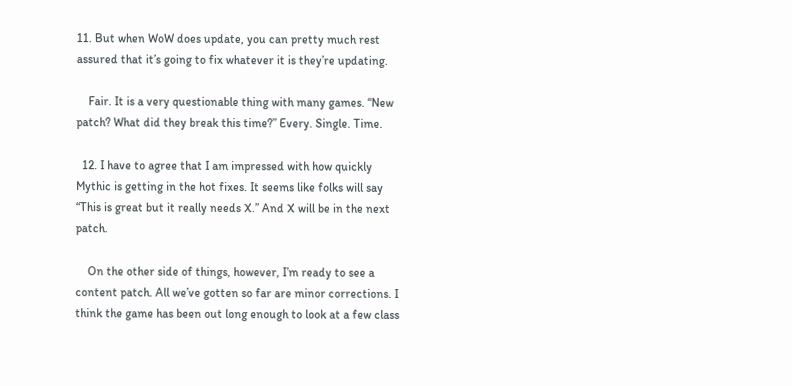11. But when WoW does update, you can pretty much rest assured that it’s going to fix whatever it is they’re updating.

    Fair. It is a very questionable thing with many games. “New patch? What did they break this time?” Every. Single. Time.

  12. I have to agree that I am impressed with how quickly Mythic is getting in the hot fixes. It seems like folks will say “This is great but it really needs X.” And X will be in the next patch.

    On the other side of things, however, I’m ready to see a content patch. All we’ve gotten so far are minor corrections. I think the game has been out long enough to look at a few class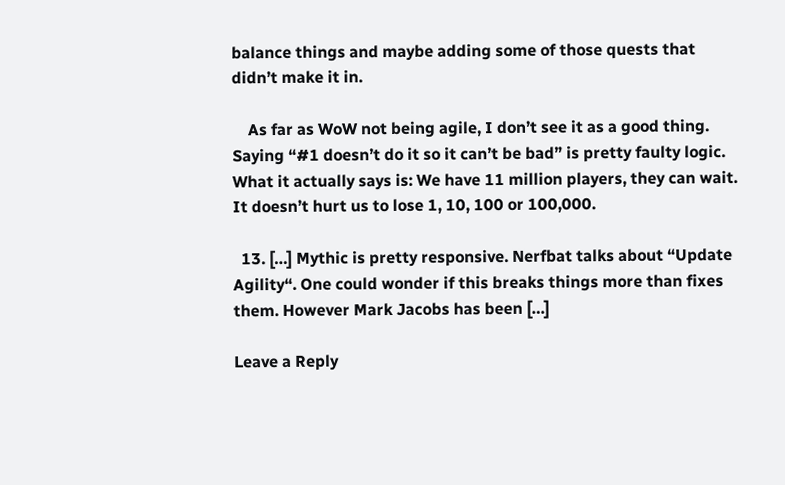balance things and maybe adding some of those quests that didn’t make it in.

    As far as WoW not being agile, I don’t see it as a good thing. Saying “#1 doesn’t do it so it can’t be bad” is pretty faulty logic. What it actually says is: We have 11 million players, they can wait. It doesn’t hurt us to lose 1, 10, 100 or 100,000.

  13. […] Mythic is pretty responsive. Nerfbat talks about “Update Agility“. One could wonder if this breaks things more than fixes them. However Mark Jacobs has been […]

Leave a Reply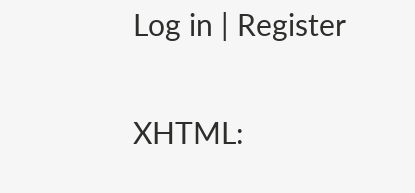Log in | Register

XHTML: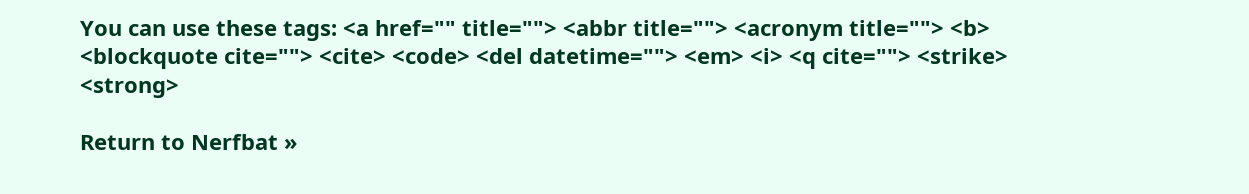You can use these tags: <a href="" title=""> <abbr title=""> <acronym title=""> <b> <blockquote cite=""> <cite> <code> <del datetime=""> <em> <i> <q cite=""> <strike> <strong>

Return to Nerfbat »